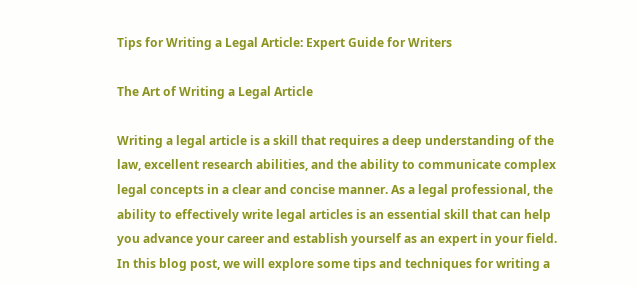Tips for Writing a Legal Article: Expert Guide for Writers

The Art of Writing a Legal Article

Writing a legal article is a skill that requires a deep understanding of the law, excellent research abilities, and the ability to communicate complex legal concepts in a clear and concise manner. As a legal professional, the ability to effectively write legal articles is an essential skill that can help you advance your career and establish yourself as an expert in your field. In this blog post, we will explore some tips and techniques for writing a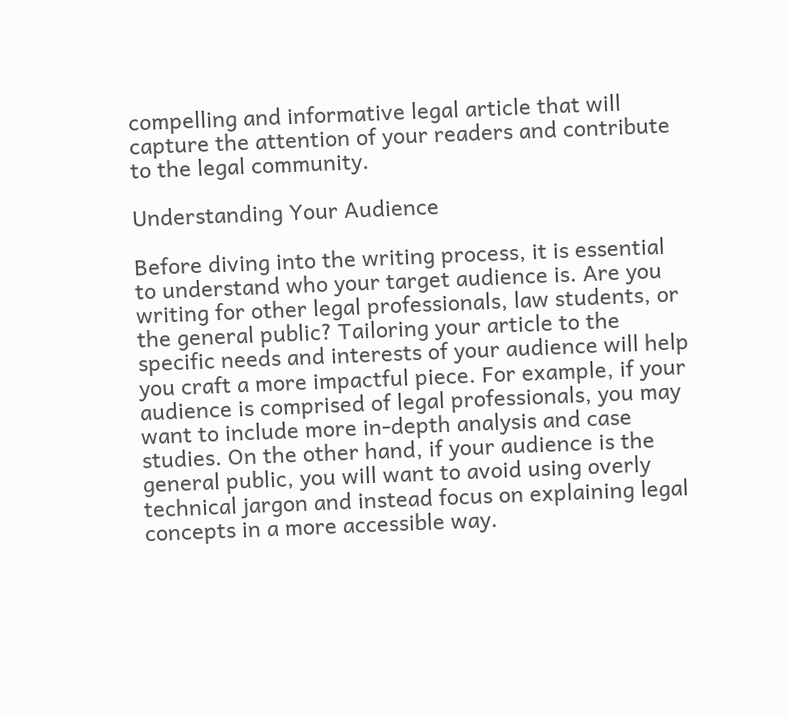compelling and informative legal article that will capture the attention of your readers and contribute to the legal community.

Understanding Your Audience

Before diving into the writing process, it is essential to understand who your target audience is. Are you writing for other legal professionals, law students, or the general public? Tailoring your article to the specific needs and interests of your audience will help you craft a more impactful piece. For example, if your audience is comprised of legal professionals, you may want to include more in-depth analysis and case studies. On the other hand, if your audience is the general public, you will want to avoid using overly technical jargon and instead focus on explaining legal concepts in a more accessible way.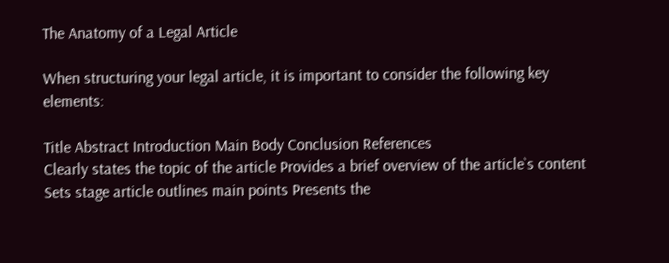The Anatomy of a Legal Article

When structuring your legal article, it is important to consider the following key elements:

Title Abstract Introduction Main Body Conclusion References
Clearly states the topic of the article Provides a brief overview of the article`s content Sets stage article outlines main points Presents the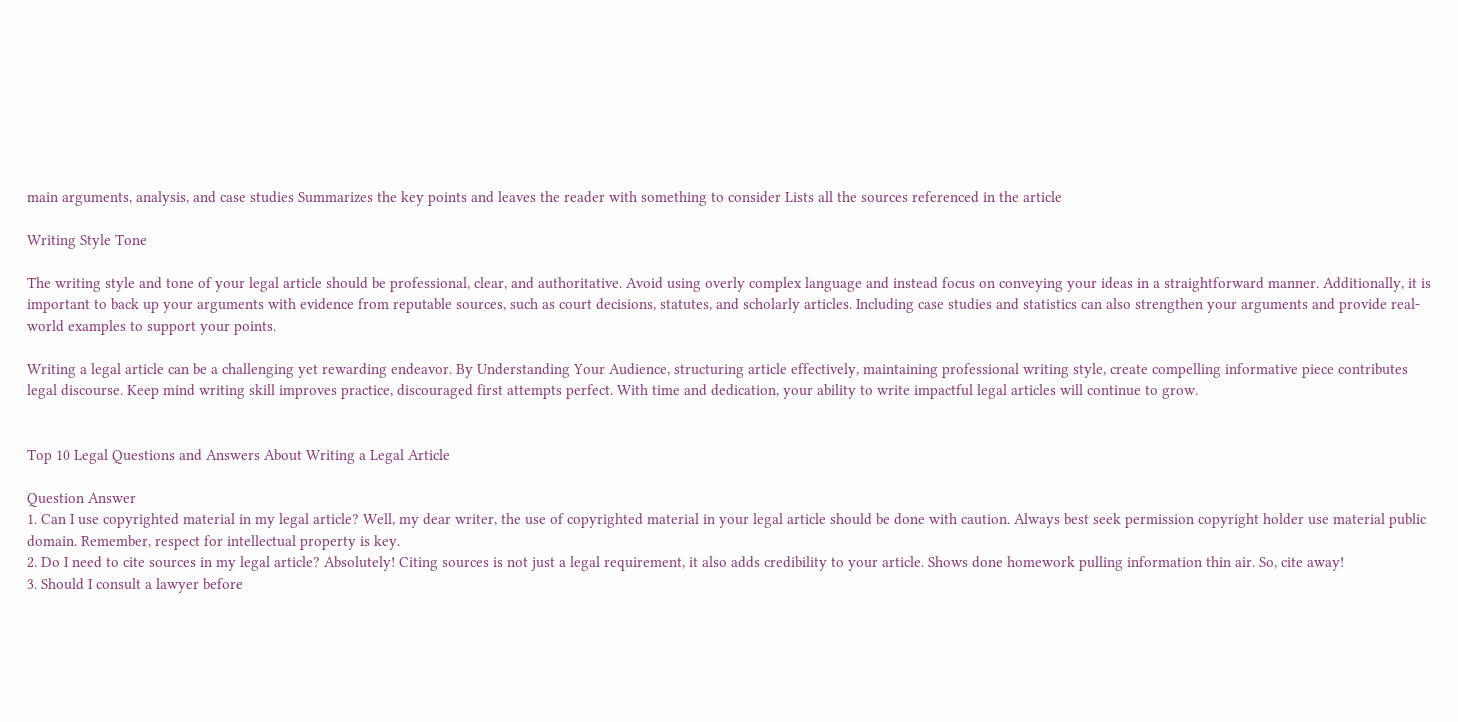main arguments, analysis, and case studies Summarizes the key points and leaves the reader with something to consider Lists all the sources referenced in the article

Writing Style Tone

The writing style and tone of your legal article should be professional, clear, and authoritative. Avoid using overly complex language and instead focus on conveying your ideas in a straightforward manner. Additionally, it is important to back up your arguments with evidence from reputable sources, such as court decisions, statutes, and scholarly articles. Including case studies and statistics can also strengthen your arguments and provide real-world examples to support your points.

Writing a legal article can be a challenging yet rewarding endeavor. By Understanding Your Audience, structuring article effectively, maintaining professional writing style, create compelling informative piece contributes legal discourse. Keep mind writing skill improves practice, discouraged first attempts perfect. With time and dedication, your ability to write impactful legal articles will continue to grow.


Top 10 Legal Questions and Answers About Writing a Legal Article

Question Answer
1. Can I use copyrighted material in my legal article? Well, my dear writer, the use of copyrighted material in your legal article should be done with caution. Always best seek permission copyright holder use material public domain. Remember, respect for intellectual property is key.
2. Do I need to cite sources in my legal article? Absolutely! Citing sources is not just a legal requirement, it also adds credibility to your article. Shows done homework pulling information thin air. So, cite away!
3. Should I consult a lawyer before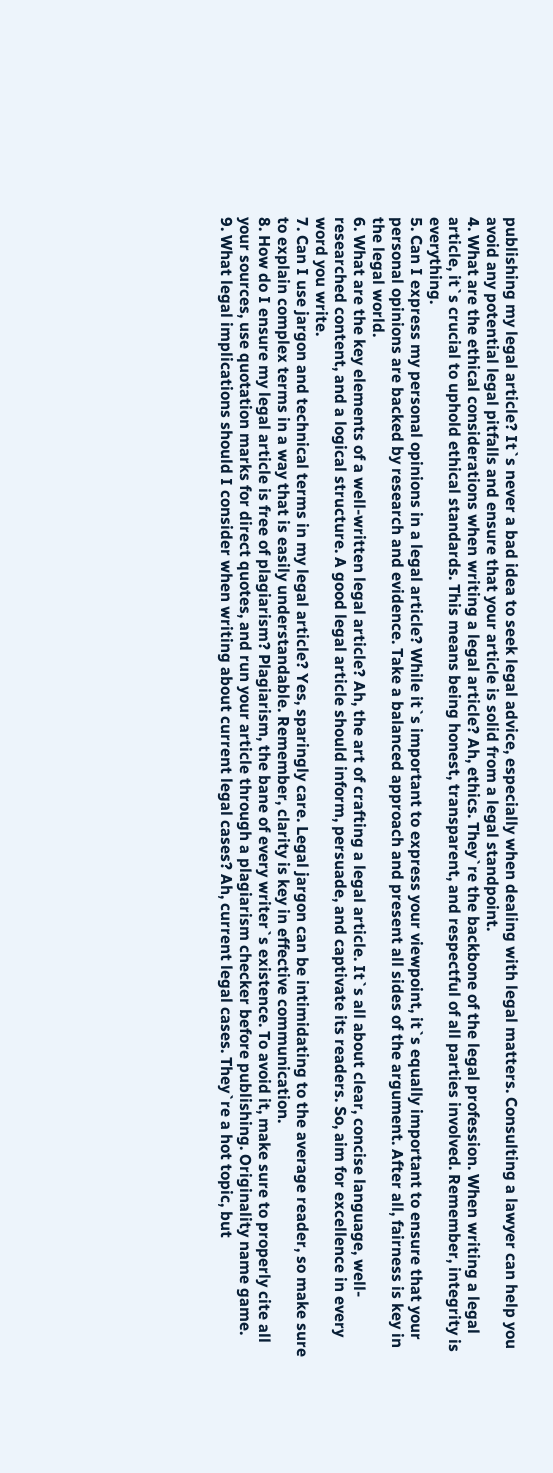publishing my legal article? It`s never a bad idea to seek legal advice, especially when dealing with legal matters. Consulting a lawyer can help you avoid any potential legal pitfalls and ensure that your article is solid from a legal standpoint.
4. What are the ethical considerations when writing a legal article? Ah, ethics. They`re the backbone of the legal profession. When writing a legal article, it`s crucial to uphold ethical standards. This means being honest, transparent, and respectful of all parties involved. Remember, integrity is everything.
5. Can I express my personal opinions in a legal article? While it`s important to express your viewpoint, it`s equally important to ensure that your personal opinions are backed by research and evidence. Take a balanced approach and present all sides of the argument. After all, fairness is key in the legal world.
6. What are the key elements of a well-written legal article? Ah, the art of crafting a legal article. It`s all about clear, concise language, well-researched content, and a logical structure. A good legal article should inform, persuade, and captivate its readers. So, aim for excellence in every word you write.
7. Can I use jargon and technical terms in my legal article? Yes, sparingly care. Legal jargon can be intimidating to the average reader, so make sure to explain complex terms in a way that is easily understandable. Remember, clarity is key in effective communication.
8. How do I ensure my legal article is free of plagiarism? Plagiarism, the bane of every writer`s existence. To avoid it, make sure to properly cite all your sources, use quotation marks for direct quotes, and run your article through a plagiarism checker before publishing. Originality name game.
9. What legal implications should I consider when writing about current legal cases? Ah, current legal cases. They`re a hot topic, but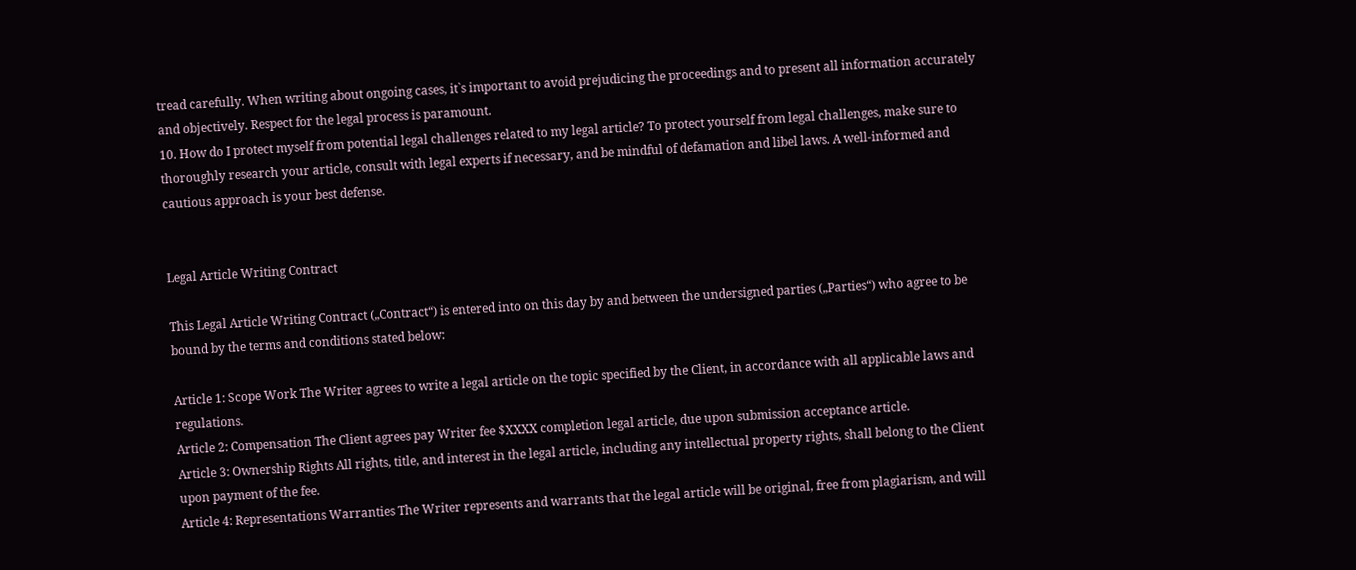tread carefully. When writing about ongoing cases, it`s important to avoid prejudicing the proceedings and to present all information accurately and objectively. Respect for the legal process is paramount.
10. How do I protect myself from potential legal challenges related to my legal article? To protect yourself from legal challenges, make sure to thoroughly research your article, consult with legal experts if necessary, and be mindful of defamation and libel laws. A well-informed and cautious approach is your best defense.


Legal Article Writing Contract

This Legal Article Writing Contract („Contract“) is entered into on this day by and between the undersigned parties („Parties“) who agree to be bound by the terms and conditions stated below:

Article 1: Scope Work The Writer agrees to write a legal article on the topic specified by the Client, in accordance with all applicable laws and regulations.
Article 2: Compensation The Client agrees pay Writer fee $XXXX completion legal article, due upon submission acceptance article.
Article 3: Ownership Rights All rights, title, and interest in the legal article, including any intellectual property rights, shall belong to the Client upon payment of the fee.
Article 4: Representations Warranties The Writer represents and warrants that the legal article will be original, free from plagiarism, and will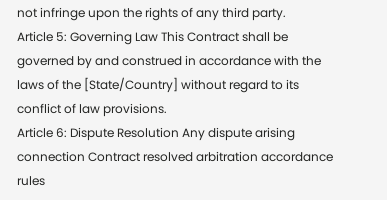not infringe upon the rights of any third party.
Article 5: Governing Law This Contract shall be governed by and construed in accordance with the laws of the [State/Country] without regard to its conflict of law provisions.
Article 6: Dispute Resolution Any dispute arising connection Contract resolved arbitration accordance rules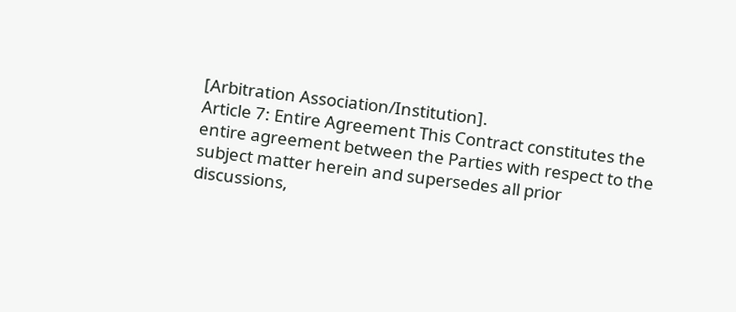[Arbitration Association/Institution].
Article 7: Entire Agreement This Contract constitutes the entire agreement between the Parties with respect to the subject matter herein and supersedes all prior discussions,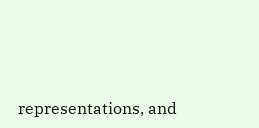representations, and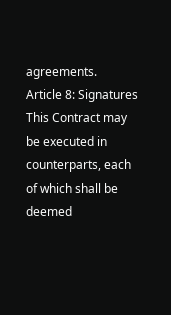agreements.
Article 8: Signatures This Contract may be executed in counterparts, each of which shall be deemed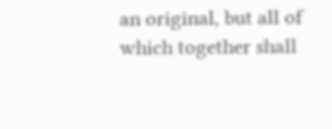an original, but all of which together shall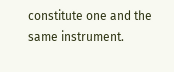constitute one and the same instrument.